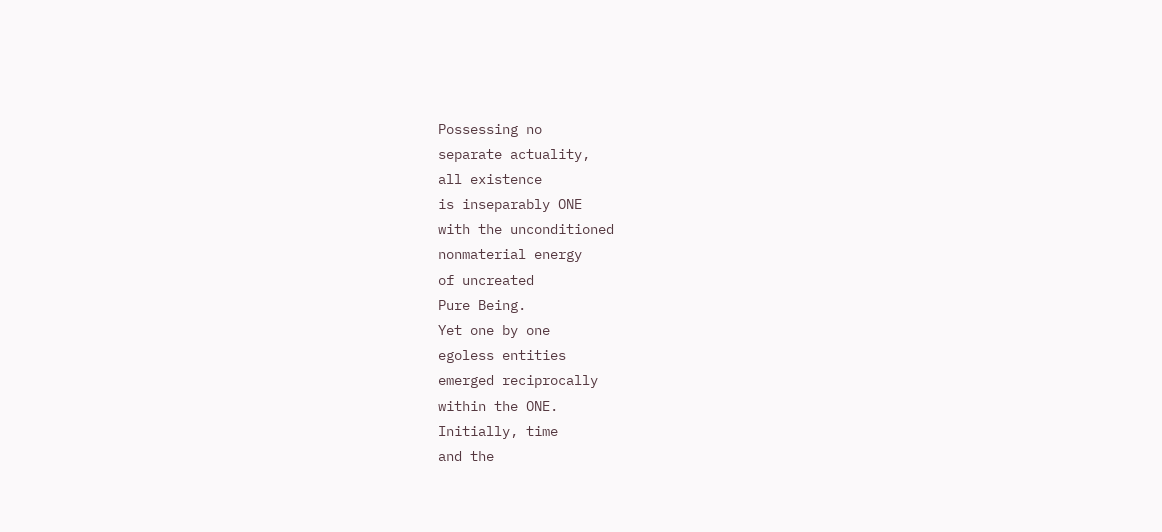Possessing no
separate actuality,
all existence
is inseparably ONE
with the unconditioned
nonmaterial energy
of uncreated
Pure Being.
Yet one by one
egoless entities
emerged reciprocally
within the ONE.
Initially, time
and the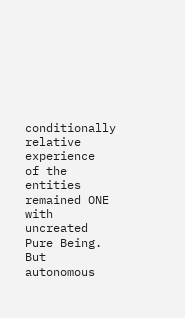conditionally
relative experience
of the entities
remained ONE
with uncreated
Pure Being.
But autonomous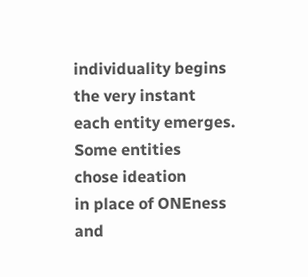individuality begins
the very instant
each entity emerges.
Some entities
chose ideation
in place of ONEness
and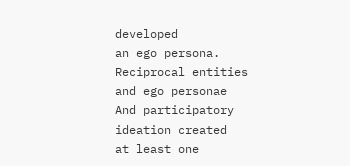developed
an ego persona.
Reciprocal entities
and ego personae
And participatory
ideation created
at least one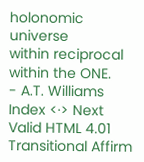holonomic universe
within reciprocal
within the ONE.
- A.T. Williams
Index <·> Next
Valid HTML 4.01 Transitional Affirm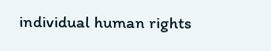individual human rights